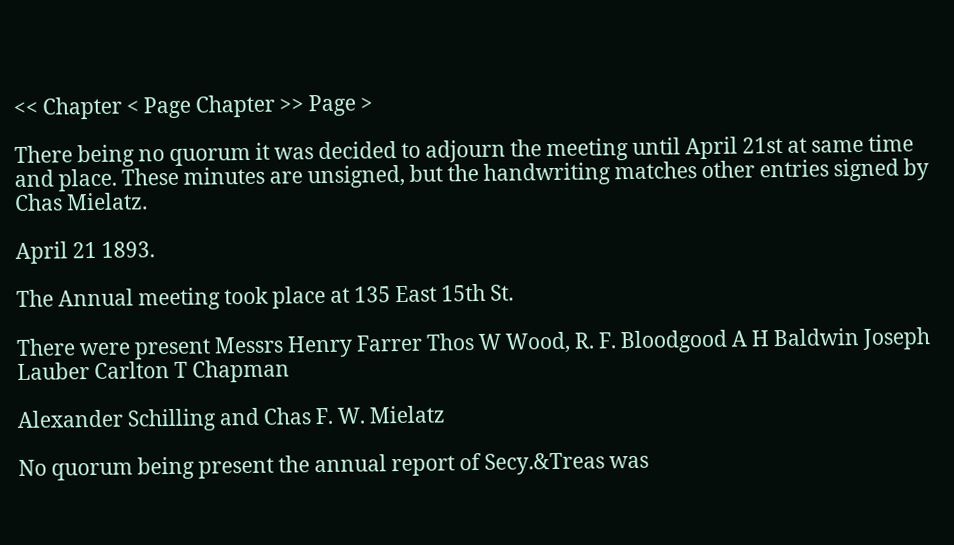<< Chapter < Page Chapter >> Page >

There being no quorum it was decided to adjourn the meeting until April 21st at same time and place. These minutes are unsigned, but the handwriting matches other entries signed by Chas Mielatz.

April 21 1893.

The Annual meeting took place at 135 East 15th St.

There were present Messrs Henry Farrer Thos W Wood, R. F. Bloodgood A H Baldwin Joseph Lauber Carlton T Chapman

Alexander Schilling and Chas F. W. Mielatz

No quorum being present the annual report of Secy.&Treas was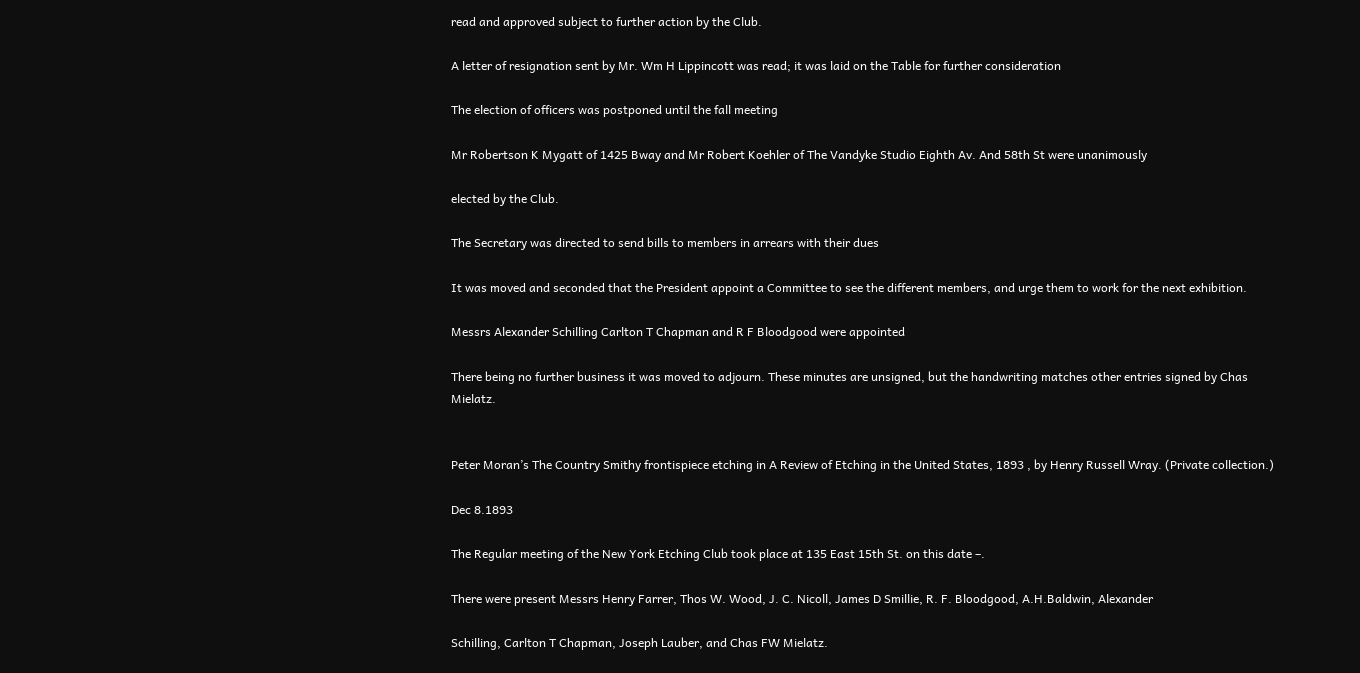read and approved subject to further action by the Club.

A letter of resignation sent by Mr. Wm H Lippincott was read; it was laid on the Table for further consideration

The election of officers was postponed until the fall meeting

Mr Robertson K Mygatt of 1425 Bway and Mr Robert Koehler of The Vandyke Studio Eighth Av. And 58th St were unanimously

elected by the Club.

The Secretary was directed to send bills to members in arrears with their dues

It was moved and seconded that the President appoint a Committee to see the different members, and urge them to work for the next exhibition.

Messrs Alexander Schilling Carlton T Chapman and R F Bloodgood were appointed

There being no further business it was moved to adjourn. These minutes are unsigned, but the handwriting matches other entries signed by Chas Mielatz.


Peter Moran’s The Country Smithy frontispiece etching in A Review of Etching in the United States, 1893 , by Henry Russell Wray. (Private collection.)

Dec 8.1893

The Regular meeting of the New York Etching Club took place at 135 East 15th St. on this date –.

There were present Messrs Henry Farrer, Thos W. Wood, J. C. Nicoll, James D Smillie, R. F. Bloodgood, A.H.Baldwin, Alexander

Schilling, Carlton T Chapman, Joseph Lauber, and Chas FW Mielatz.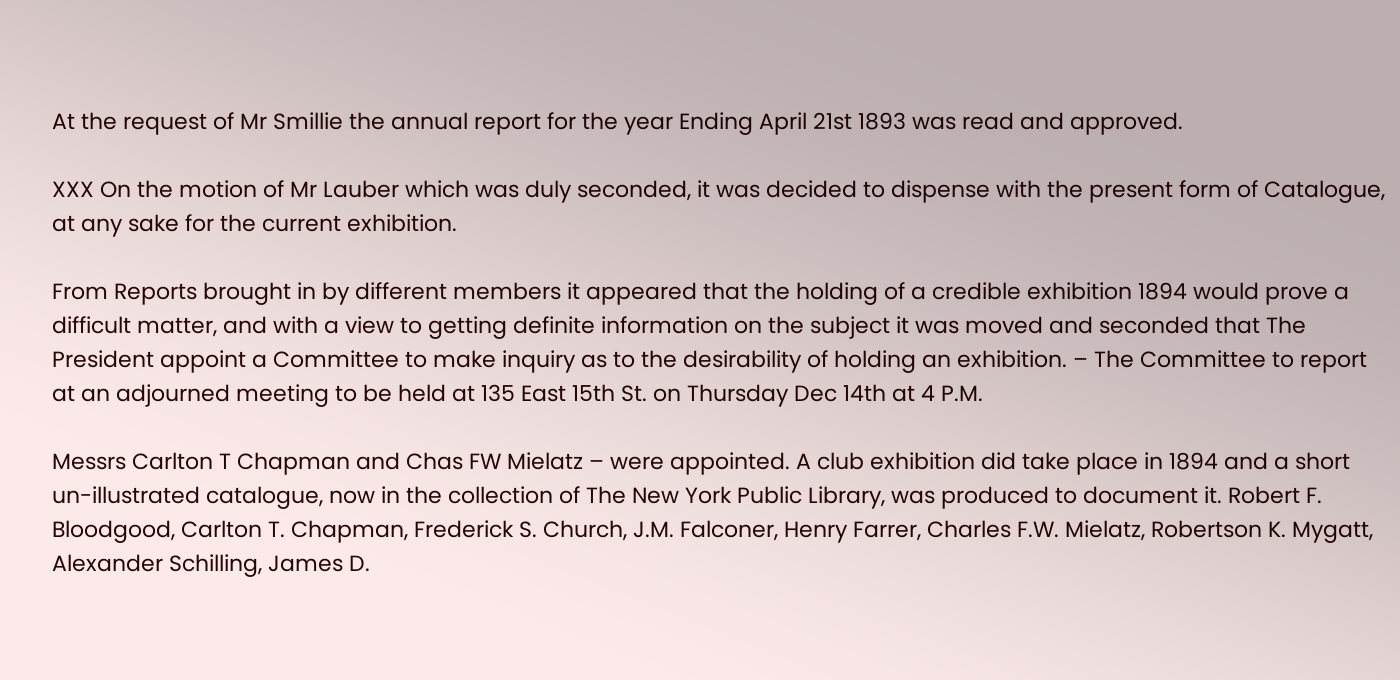At the request of Mr Smillie the annual report for the year Ending April 21st 1893 was read and approved.

XXX On the motion of Mr Lauber which was duly seconded, it was decided to dispense with the present form of Catalogue, at any sake for the current exhibition.

From Reports brought in by different members it appeared that the holding of a credible exhibition 1894 would prove a difficult matter, and with a view to getting definite information on the subject it was moved and seconded that The President appoint a Committee to make inquiry as to the desirability of holding an exhibition. – The Committee to report at an adjourned meeting to be held at 135 East 15th St. on Thursday Dec 14th at 4 P.M.

Messrs Carlton T Chapman and Chas FW Mielatz – were appointed. A club exhibition did take place in 1894 and a short un-illustrated catalogue, now in the collection of The New York Public Library, was produced to document it. Robert F. Bloodgood, Carlton T. Chapman, Frederick S. Church, J.M. Falconer, Henry Farrer, Charles F.W. Mielatz, Robertson K. Mygatt, Alexander Schilling, James D.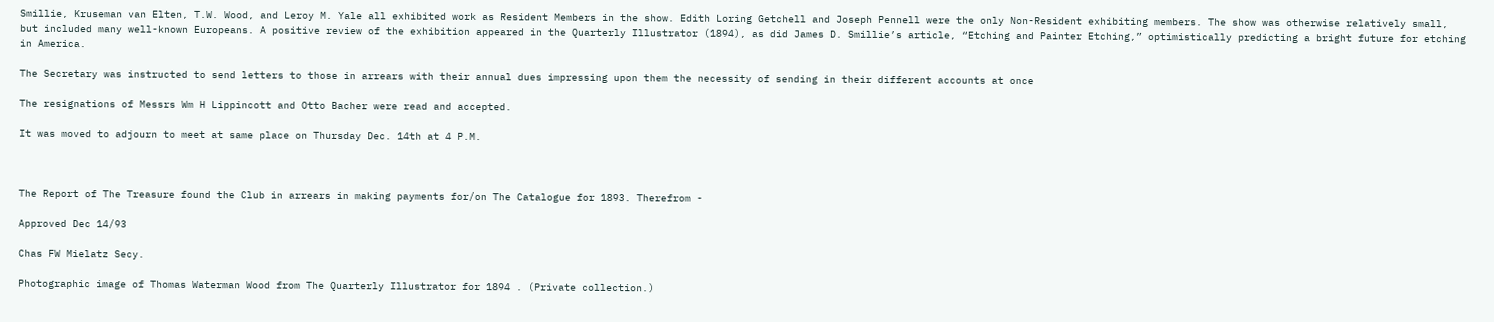Smillie, Kruseman van Elten, T.W. Wood, and Leroy M. Yale all exhibited work as Resident Members in the show. Edith Loring Getchell and Joseph Pennell were the only Non-Resident exhibiting members. The show was otherwise relatively small, but included many well-known Europeans. A positive review of the exhibition appeared in the Quarterly Illustrator (1894), as did James D. Smillie’s article, “Etching and Painter Etching,” optimistically predicting a bright future for etching in America.

The Secretary was instructed to send letters to those in arrears with their annual dues impressing upon them the necessity of sending in their different accounts at once

The resignations of Messrs Wm H Lippincott and Otto Bacher were read and accepted.

It was moved to adjourn to meet at same place on Thursday Dec. 14th at 4 P.M.



The Report of The Treasure found the Club in arrears in making payments for/on The Catalogue for 1893. Therefrom -

Approved Dec 14/93

Chas FW Mielatz Secy.

Photographic image of Thomas Waterman Wood from The Quarterly Illustrator for 1894 . (Private collection.)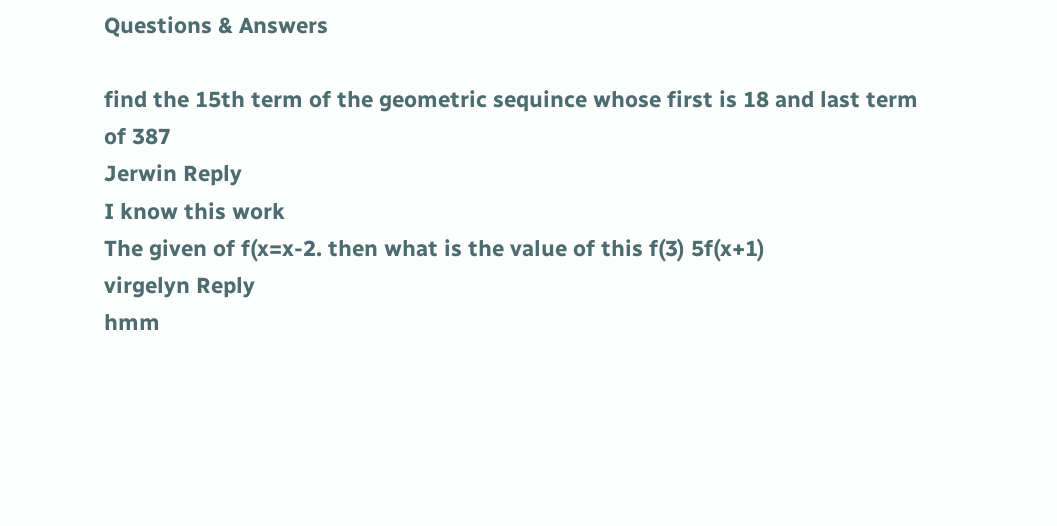Questions & Answers

find the 15th term of the geometric sequince whose first is 18 and last term of 387
Jerwin Reply
I know this work
The given of f(x=x-2. then what is the value of this f(3) 5f(x+1)
virgelyn Reply
hmm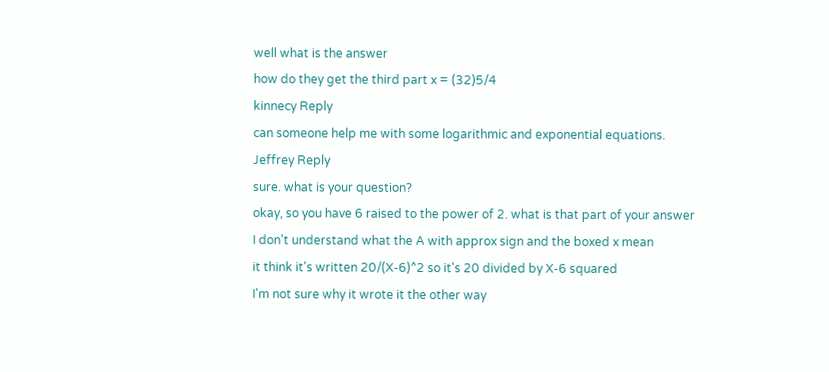well what is the answer
how do they get the third part x = (32)5/4
kinnecy Reply
can someone help me with some logarithmic and exponential equations.
Jeffrey Reply
sure. what is your question?
okay, so you have 6 raised to the power of 2. what is that part of your answer
I don't understand what the A with approx sign and the boxed x mean
it think it's written 20/(X-6)^2 so it's 20 divided by X-6 squared
I'm not sure why it wrote it the other way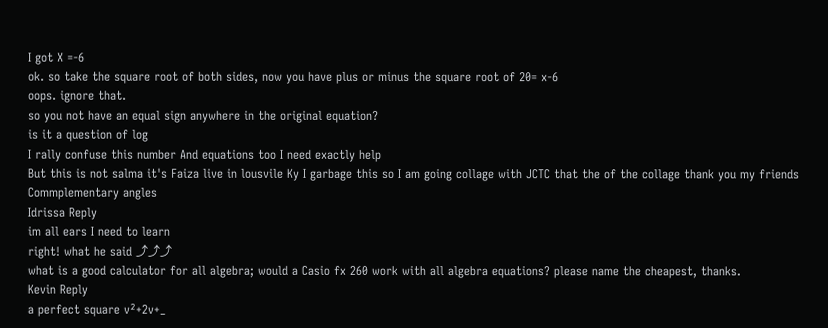I got X =-6
ok. so take the square root of both sides, now you have plus or minus the square root of 20= x-6
oops. ignore that.
so you not have an equal sign anywhere in the original equation?
is it a question of log
I rally confuse this number And equations too I need exactly help
But this is not salma it's Faiza live in lousvile Ky I garbage this so I am going collage with JCTC that the of the collage thank you my friends
Commplementary angles
Idrissa Reply
im all ears I need to learn
right! what he said ⤴⤴⤴
what is a good calculator for all algebra; would a Casio fx 260 work with all algebra equations? please name the cheapest, thanks.
Kevin Reply
a perfect square v²+2v+_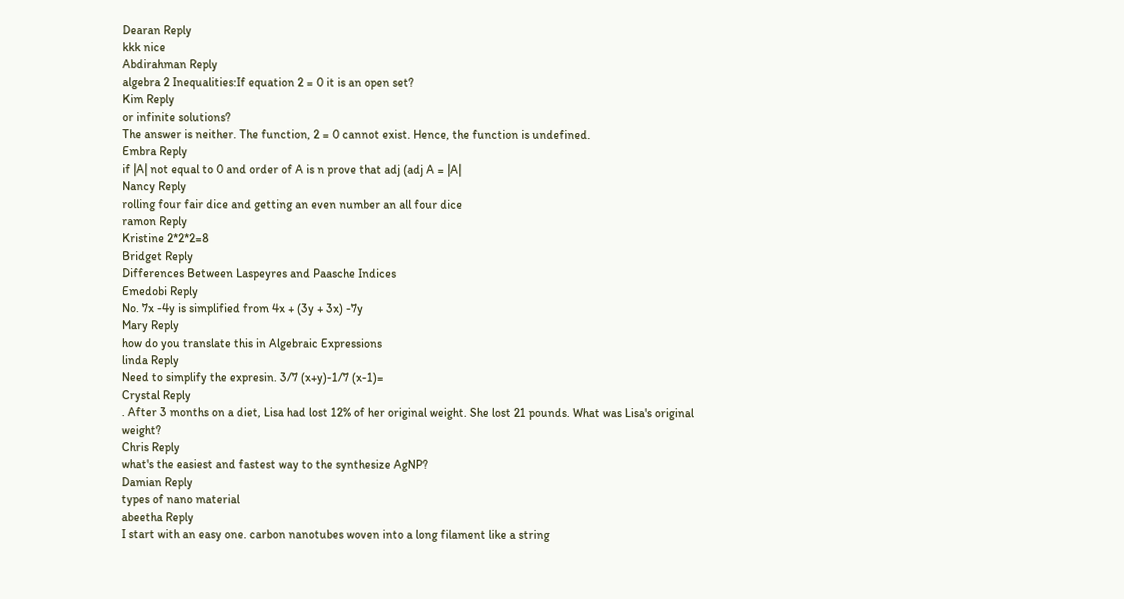Dearan Reply
kkk nice
Abdirahman Reply
algebra 2 Inequalities:If equation 2 = 0 it is an open set?
Kim Reply
or infinite solutions?
The answer is neither. The function, 2 = 0 cannot exist. Hence, the function is undefined.
Embra Reply
if |A| not equal to 0 and order of A is n prove that adj (adj A = |A|
Nancy Reply
rolling four fair dice and getting an even number an all four dice
ramon Reply
Kristine 2*2*2=8
Bridget Reply
Differences Between Laspeyres and Paasche Indices
Emedobi Reply
No. 7x -4y is simplified from 4x + (3y + 3x) -7y
Mary Reply
how do you translate this in Algebraic Expressions
linda Reply
Need to simplify the expresin. 3/7 (x+y)-1/7 (x-1)=
Crystal Reply
. After 3 months on a diet, Lisa had lost 12% of her original weight. She lost 21 pounds. What was Lisa's original weight?
Chris Reply
what's the easiest and fastest way to the synthesize AgNP?
Damian Reply
types of nano material
abeetha Reply
I start with an easy one. carbon nanotubes woven into a long filament like a string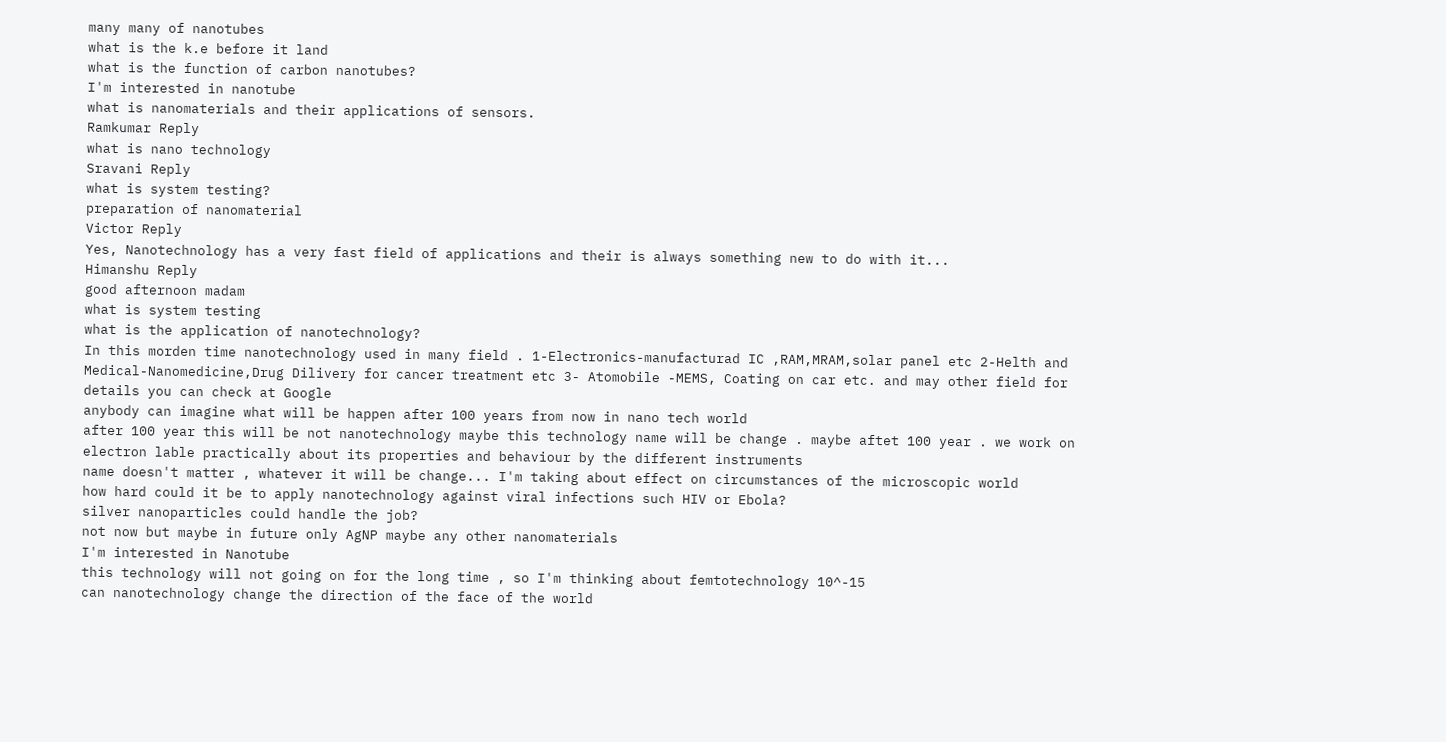many many of nanotubes
what is the k.e before it land
what is the function of carbon nanotubes?
I'm interested in nanotube
what is nanomaterials and their applications of sensors.
Ramkumar Reply
what is nano technology
Sravani Reply
what is system testing?
preparation of nanomaterial
Victor Reply
Yes, Nanotechnology has a very fast field of applications and their is always something new to do with it...
Himanshu Reply
good afternoon madam
what is system testing
what is the application of nanotechnology?
In this morden time nanotechnology used in many field . 1-Electronics-manufacturad IC ,RAM,MRAM,solar panel etc 2-Helth and Medical-Nanomedicine,Drug Dilivery for cancer treatment etc 3- Atomobile -MEMS, Coating on car etc. and may other field for details you can check at Google
anybody can imagine what will be happen after 100 years from now in nano tech world
after 100 year this will be not nanotechnology maybe this technology name will be change . maybe aftet 100 year . we work on electron lable practically about its properties and behaviour by the different instruments
name doesn't matter , whatever it will be change... I'm taking about effect on circumstances of the microscopic world
how hard could it be to apply nanotechnology against viral infections such HIV or Ebola?
silver nanoparticles could handle the job?
not now but maybe in future only AgNP maybe any other nanomaterials
I'm interested in Nanotube
this technology will not going on for the long time , so I'm thinking about femtotechnology 10^-15
can nanotechnology change the direction of the face of the world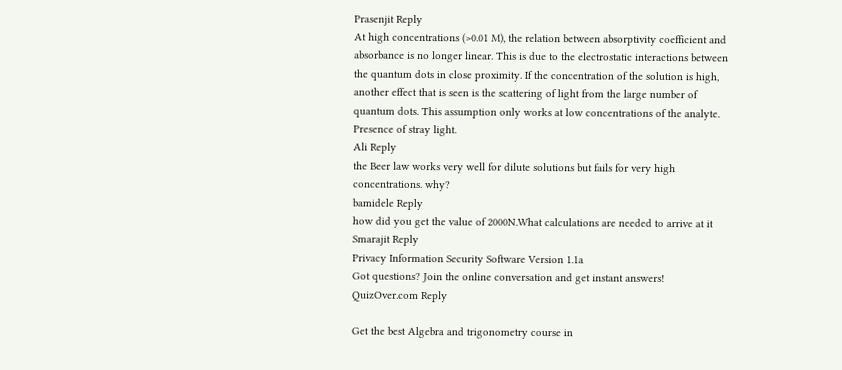Prasenjit Reply
At high concentrations (>0.01 M), the relation between absorptivity coefficient and absorbance is no longer linear. This is due to the electrostatic interactions between the quantum dots in close proximity. If the concentration of the solution is high, another effect that is seen is the scattering of light from the large number of quantum dots. This assumption only works at low concentrations of the analyte. Presence of stray light.
Ali Reply
the Beer law works very well for dilute solutions but fails for very high concentrations. why?
bamidele Reply
how did you get the value of 2000N.What calculations are needed to arrive at it
Smarajit Reply
Privacy Information Security Software Version 1.1a
Got questions? Join the online conversation and get instant answers!
QuizOver.com Reply

Get the best Algebra and trigonometry course in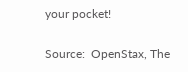your pocket!

Source:  OpenStax, The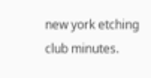new york etching club minutes.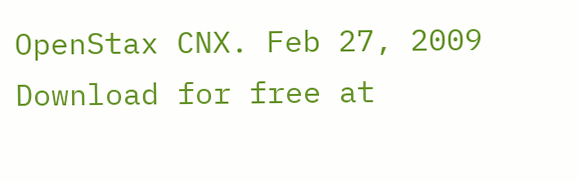OpenStax CNX. Feb 27, 2009 Download for free at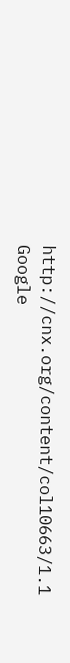http://cnx.org/content/col10663/1.1
Google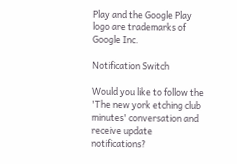Play and the Google Play logo are trademarks of Google Inc.

Notification Switch

Would you like to follow the 'The new york etching club minutes' conversation and receive update notifications?